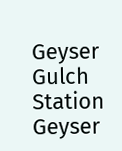Geyser Gulch Station
Geyser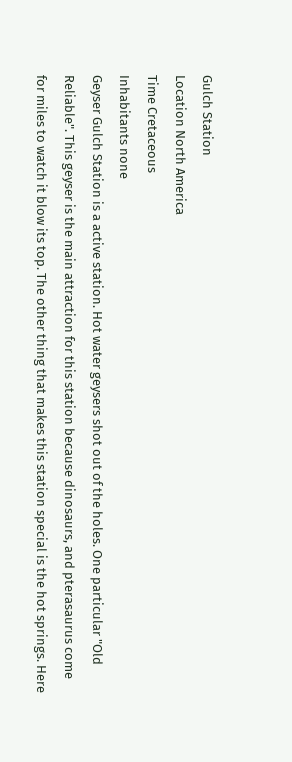Gulch Station
Location North America
Time Cretaceous
Inhabitants none
Geyser Gulch Station is a active station. Hot water geysers shot out of the holes. One particular "Old Reliable". This geyser is the main attraction for this station because dinosaurs, and pterasaurus come for miles to watch it blow its top. The other thing that makes this station special is the hot springs. Here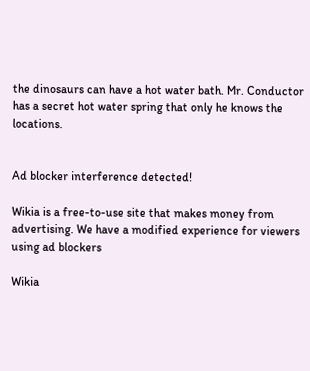the dinosaurs can have a hot water bath. Mr. Conductor has a secret hot water spring that only he knows the locations.


Ad blocker interference detected!

Wikia is a free-to-use site that makes money from advertising. We have a modified experience for viewers using ad blockers

Wikia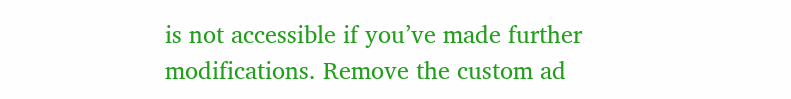is not accessible if you’ve made further modifications. Remove the custom ad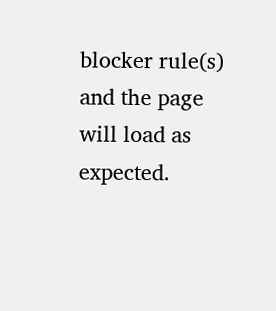blocker rule(s) and the page will load as expected.